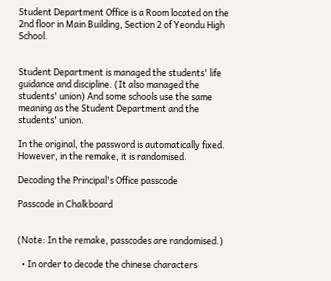Student Department Office is a Room located on the 2nd floor in Main Building, Section 2 of Yeondu High School.


Student Department is managed the students' life guidance and discipline. (It also managed the students' union) And some schools use the same meaning as the Student Department and the students' union.

In the original, the password is automatically fixed. However, in the remake, it is randomised.

Decoding the Principal's Office passcode

Passcode in Chalkboard


(Note: In the remake, passcodes are randomised.)

  • In order to decode the chinese characters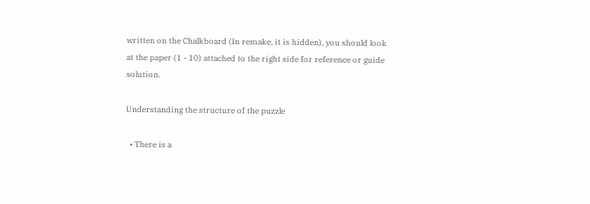written on the Chalkboard (In remake, it is hidden), you should look at the paper (1 - 10) attached to the right side for reference or guide solution.

Understanding the structure of the puzzle

  • There is a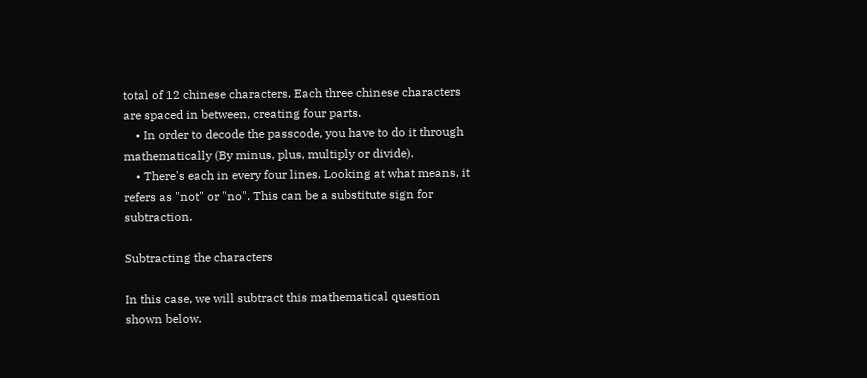total of 12 chinese characters. Each three chinese characters are spaced in between, creating four parts.
    • In order to decode the passcode, you have to do it through mathematically (By minus, plus, multiply or divide).
    • There's each in every four lines. Looking at what means, it refers as "not" or "no". This can be a substitute sign for subtraction.

Subtracting the characters

In this case, we will subtract this mathematical question shown below.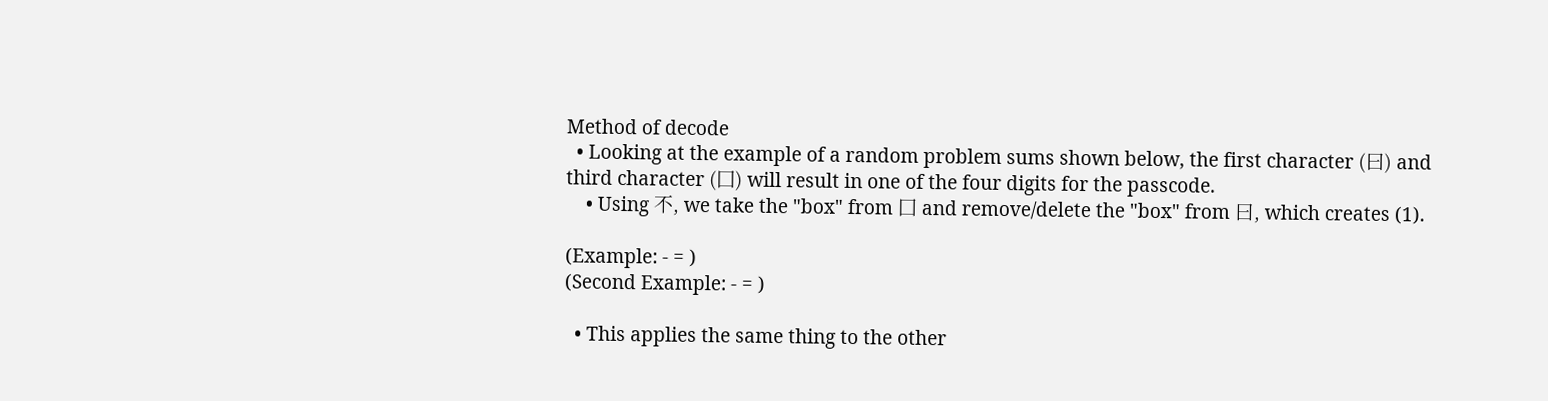Method of decode
  • Looking at the example of a random problem sums shown below, the first character (曰) and third character (囗) will result in one of the four digits for the passcode.
    • Using 不, we take the "box" from 囗 and remove/delete the "box" from 曰, which creates (1).

(Example: - = )
(Second Example: - = )

  • This applies the same thing to the other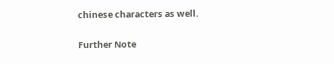chinese characters as well.

Further Note